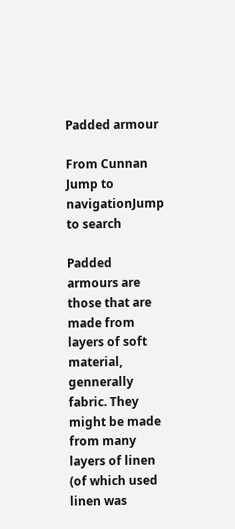Padded armour

From Cunnan
Jump to navigationJump to search

Padded armours are those that are made from layers of soft material, gennerally fabric. They might be made from many layers of linen (of which used linen was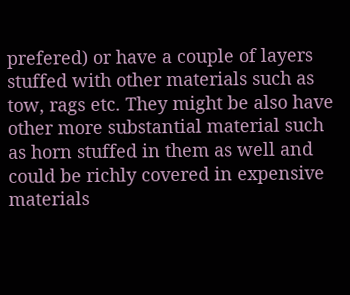prefered) or have a couple of layers stuffed with other materials such as tow, rags etc. They might be also have other more substantial material such as horn stuffed in them as well and could be richly covered in expensive materials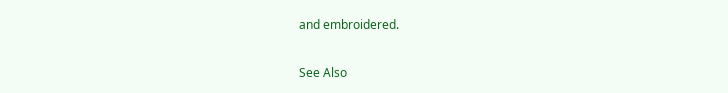and embroidered.

See Also